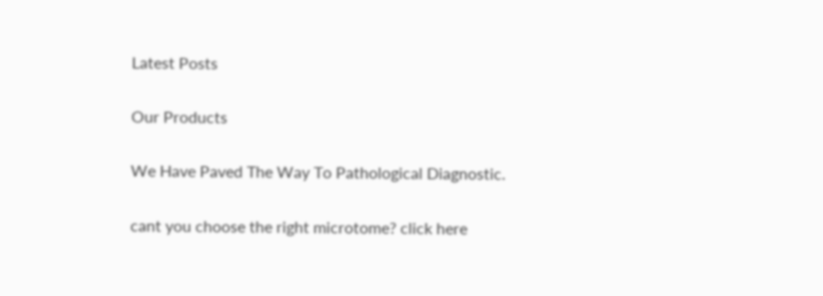Latest Posts

Our Products

We Have Paved The Way To Pathological Diagnostic.

cant you choose the right microtome? click here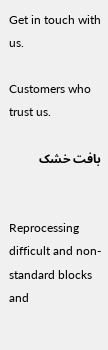Get in touch with us.

Customers who trust us.

بافت خشک


Reprocessing difficult and non-standard blocks and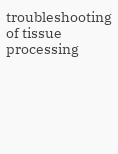troubleshooting of tissue processing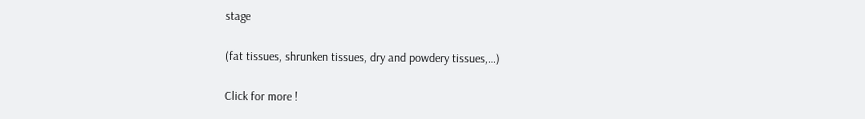stage

(fat tissues, shrunken tissues, dry and powdery tissues,…)

Click for more !